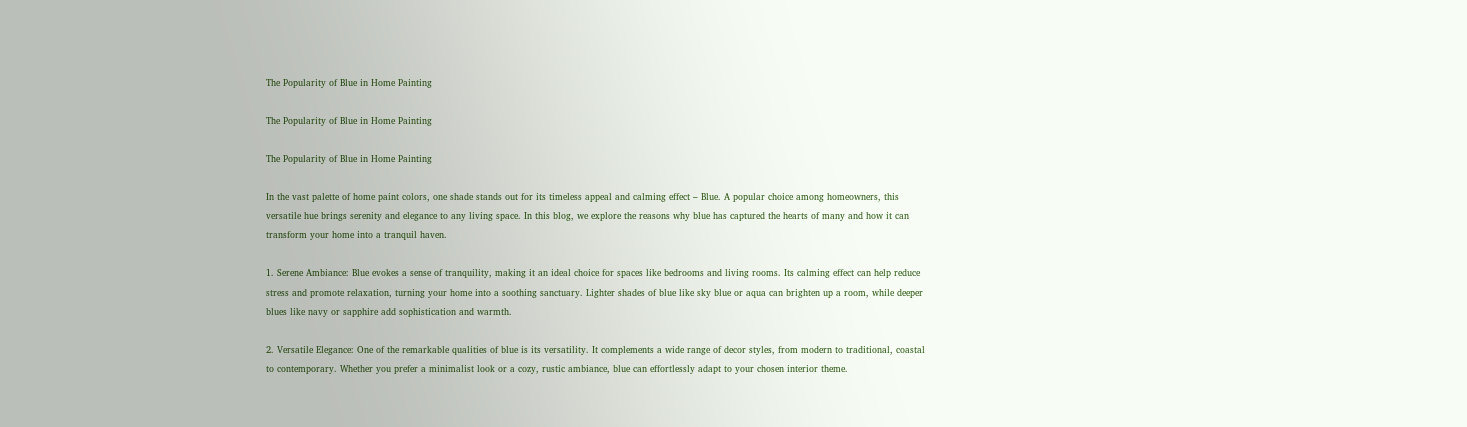The Popularity of Blue in Home Painting

The Popularity of Blue in Home Painting

The Popularity of Blue in Home Painting

In the vast palette of home paint colors, one shade stands out for its timeless appeal and calming effect – Blue. A popular choice among homeowners, this versatile hue brings serenity and elegance to any living space. In this blog, we explore the reasons why blue has captured the hearts of many and how it can transform your home into a tranquil haven.

1. Serene Ambiance: Blue evokes a sense of tranquility, making it an ideal choice for spaces like bedrooms and living rooms. Its calming effect can help reduce stress and promote relaxation, turning your home into a soothing sanctuary. Lighter shades of blue like sky blue or aqua can brighten up a room, while deeper blues like navy or sapphire add sophistication and warmth.

2. Versatile Elegance: One of the remarkable qualities of blue is its versatility. It complements a wide range of decor styles, from modern to traditional, coastal to contemporary. Whether you prefer a minimalist look or a cozy, rustic ambiance, blue can effortlessly adapt to your chosen interior theme.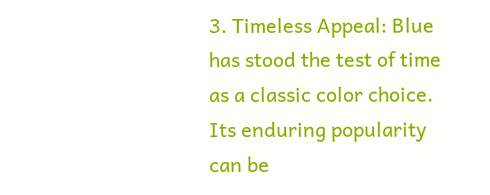3. Timeless Appeal: Blue has stood the test of time as a classic color choice. Its enduring popularity can be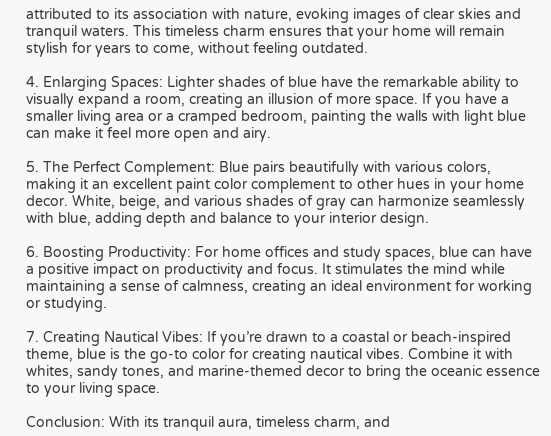attributed to its association with nature, evoking images of clear skies and tranquil waters. This timeless charm ensures that your home will remain stylish for years to come, without feeling outdated.

4. Enlarging Spaces: Lighter shades of blue have the remarkable ability to visually expand a room, creating an illusion of more space. If you have a smaller living area or a cramped bedroom, painting the walls with light blue can make it feel more open and airy.

5. The Perfect Complement: Blue pairs beautifully with various colors, making it an excellent paint color complement to other hues in your home decor. White, beige, and various shades of gray can harmonize seamlessly with blue, adding depth and balance to your interior design.

6. Boosting Productivity: For home offices and study spaces, blue can have a positive impact on productivity and focus. It stimulates the mind while maintaining a sense of calmness, creating an ideal environment for working or studying.

7. Creating Nautical Vibes: If you’re drawn to a coastal or beach-inspired theme, blue is the go-to color for creating nautical vibes. Combine it with whites, sandy tones, and marine-themed decor to bring the oceanic essence to your living space.

Conclusion: With its tranquil aura, timeless charm, and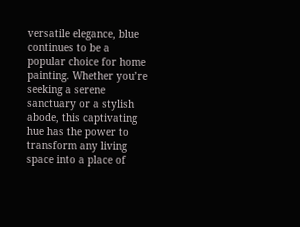versatile elegance, blue continues to be a popular choice for home painting. Whether you’re seeking a serene sanctuary or a stylish abode, this captivating hue has the power to transform any living space into a place of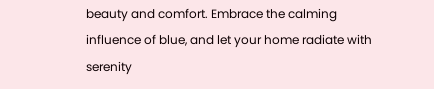beauty and comfort. Embrace the calming influence of blue, and let your home radiate with serenity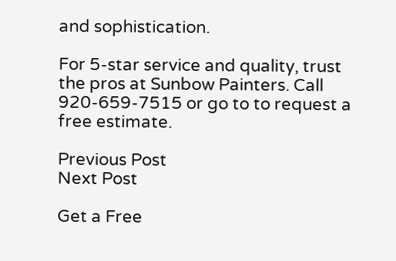and sophistication.

For 5-star service and quality, trust the pros at Sunbow Painters. Call 920-659-7515 or go to to request a free estimate.

Previous Post
Next Post

Get a Free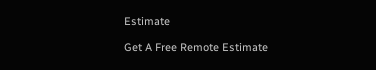Estimate

Get A Free Remote Estimate